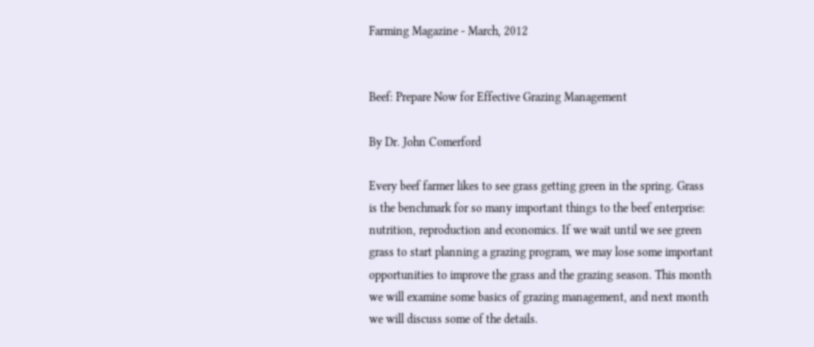Farming Magazine - March, 2012


Beef: Prepare Now for Effective Grazing Management

By Dr. John Comerford

Every beef farmer likes to see grass getting green in the spring. Grass is the benchmark for so many important things to the beef enterprise: nutrition, reproduction and economics. If we wait until we see green grass to start planning a grazing program, we may lose some important opportunities to improve the grass and the grazing season. This month we will examine some basics of grazing management, and next month we will discuss some of the details.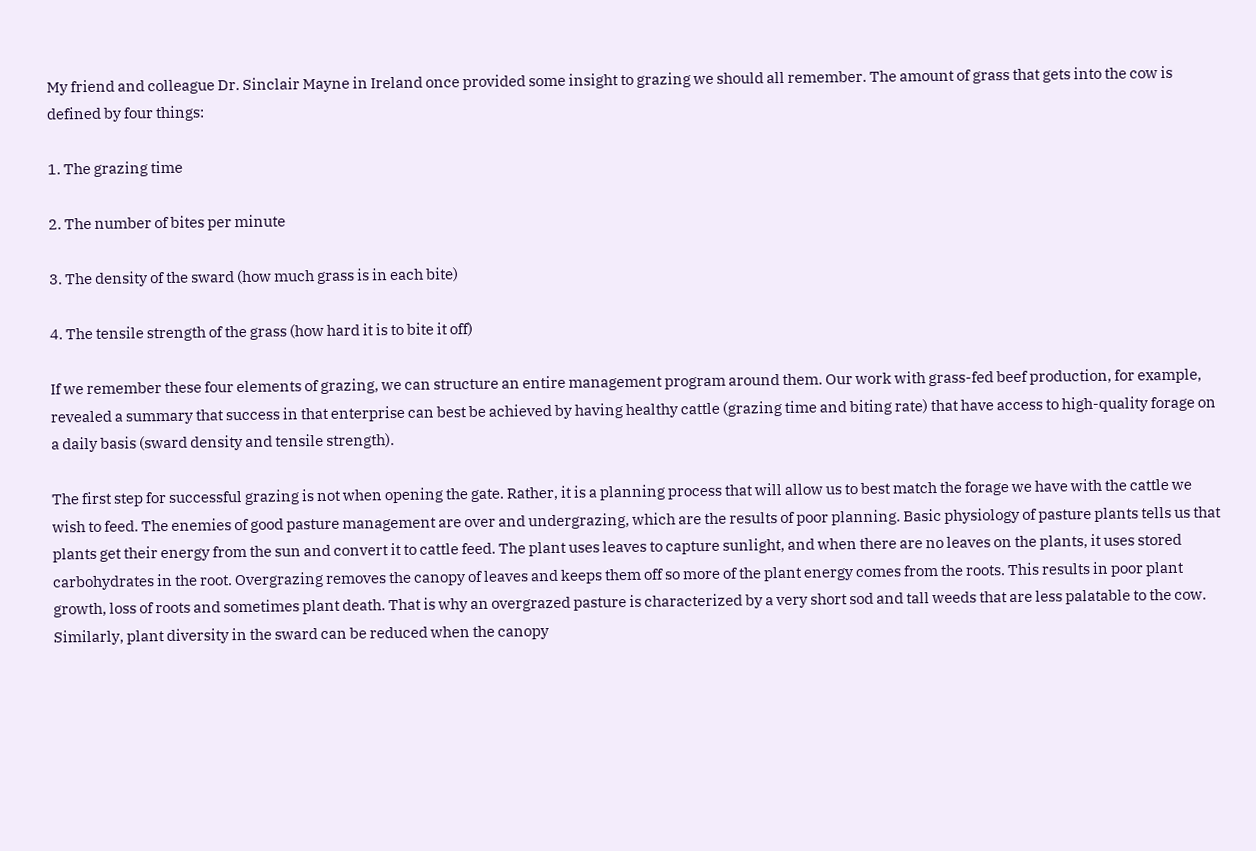My friend and colleague Dr. Sinclair Mayne in Ireland once provided some insight to grazing we should all remember. The amount of grass that gets into the cow is defined by four things:

1. The grazing time

2. The number of bites per minute

3. The density of the sward (how much grass is in each bite)

4. The tensile strength of the grass (how hard it is to bite it off)

If we remember these four elements of grazing, we can structure an entire management program around them. Our work with grass-fed beef production, for example, revealed a summary that success in that enterprise can best be achieved by having healthy cattle (grazing time and biting rate) that have access to high-quality forage on a daily basis (sward density and tensile strength).

The first step for successful grazing is not when opening the gate. Rather, it is a planning process that will allow us to best match the forage we have with the cattle we wish to feed. The enemies of good pasture management are over and undergrazing, which are the results of poor planning. Basic physiology of pasture plants tells us that plants get their energy from the sun and convert it to cattle feed. The plant uses leaves to capture sunlight, and when there are no leaves on the plants, it uses stored carbohydrates in the root. Overgrazing removes the canopy of leaves and keeps them off so more of the plant energy comes from the roots. This results in poor plant growth, loss of roots and sometimes plant death. That is why an overgrazed pasture is characterized by a very short sod and tall weeds that are less palatable to the cow. Similarly, plant diversity in the sward can be reduced when the canopy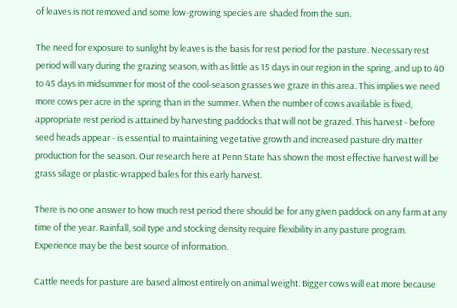of leaves is not removed and some low-growing species are shaded from the sun.

The need for exposure to sunlight by leaves is the basis for rest period for the pasture. Necessary rest period will vary during the grazing season, with as little as 15 days in our region in the spring, and up to 40 to 45 days in midsummer for most of the cool-season grasses we graze in this area. This implies we need more cows per acre in the spring than in the summer. When the number of cows available is fixed, appropriate rest period is attained by harvesting paddocks that will not be grazed. This harvest - before seed heads appear - is essential to maintaining vegetative growth and increased pasture dry matter production for the season. Our research here at Penn State has shown the most effective harvest will be grass silage or plastic-wrapped bales for this early harvest.

There is no one answer to how much rest period there should be for any given paddock on any farm at any time of the year. Rainfall, soil type and stocking density require flexibility in any pasture program. Experience may be the best source of information.

Cattle needs for pasture are based almost entirely on animal weight. Bigger cows will eat more because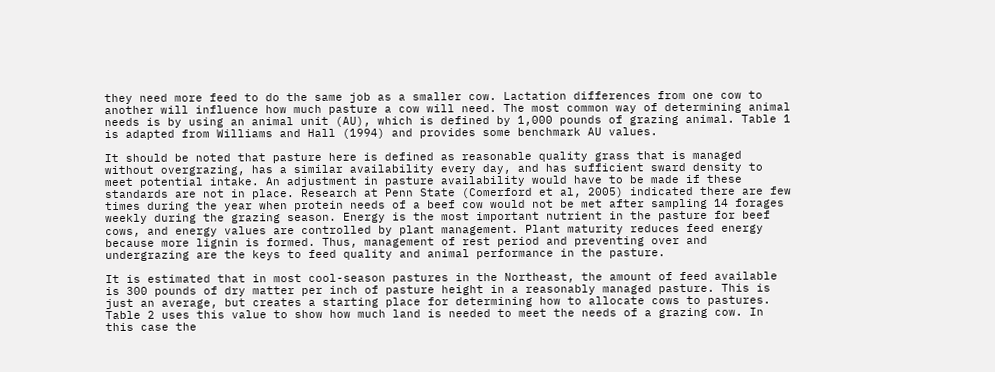they need more feed to do the same job as a smaller cow. Lactation differences from one cow to another will influence how much pasture a cow will need. The most common way of determining animal needs is by using an animal unit (AU), which is defined by 1,000 pounds of grazing animal. Table 1 is adapted from Williams and Hall (1994) and provides some benchmark AU values.

It should be noted that pasture here is defined as reasonable quality grass that is managed without overgrazing, has a similar availability every day, and has sufficient sward density to meet potential intake. An adjustment in pasture availability would have to be made if these standards are not in place. Research at Penn State (Comerford et al, 2005) indicated there are few times during the year when protein needs of a beef cow would not be met after sampling 14 forages weekly during the grazing season. Energy is the most important nutrient in the pasture for beef cows, and energy values are controlled by plant management. Plant maturity reduces feed energy because more lignin is formed. Thus, management of rest period and preventing over and undergrazing are the keys to feed quality and animal performance in the pasture.

It is estimated that in most cool-season pastures in the Northeast, the amount of feed available is 300 pounds of dry matter per inch of pasture height in a reasonably managed pasture. This is just an average, but creates a starting place for determining how to allocate cows to pastures. Table 2 uses this value to show how much land is needed to meet the needs of a grazing cow. In this case the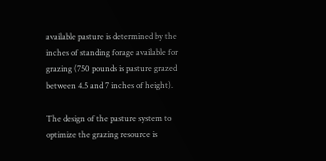available pasture is determined by the inches of standing forage available for grazing (750 pounds is pasture grazed between 4.5 and 7 inches of height).

The design of the pasture system to optimize the grazing resource is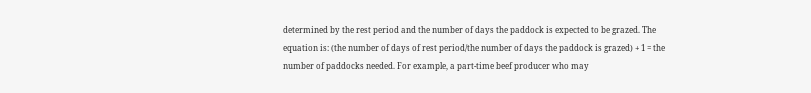determined by the rest period and the number of days the paddock is expected to be grazed. The equation is: (the number of days of rest period/the number of days the paddock is grazed) + 1 = the number of paddocks needed. For example, a part-time beef producer who may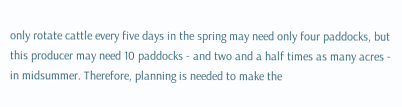only rotate cattle every five days in the spring may need only four paddocks, but this producer may need 10 paddocks - and two and a half times as many acres - in midsummer. Therefore, planning is needed to make the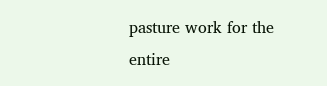pasture work for the entire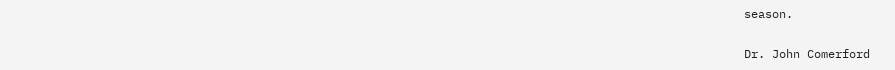season.

Dr. John Comerford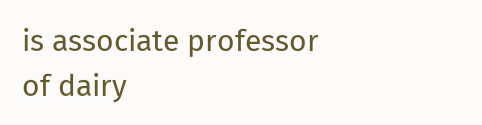is associate professor of dairy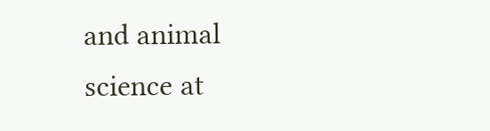and animal science at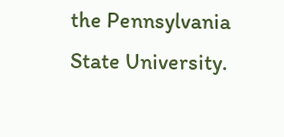the Pennsylvania State University.